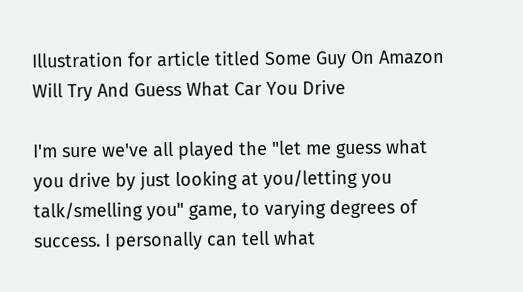Illustration for article titled Some Guy On Amazon Will Try And Guess What Car You Drive

I'm sure we've all played the "let me guess what you drive by just looking at you/letting you talk/smelling you" game, to varying degrees of success. I personally can tell what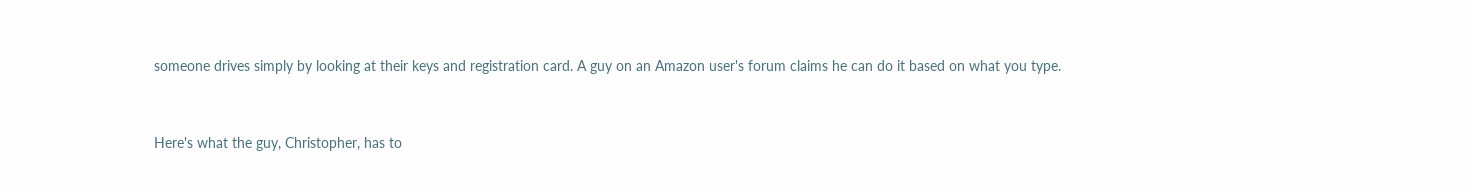someone drives simply by looking at their keys and registration card. A guy on an Amazon user's forum claims he can do it based on what you type.


Here's what the guy, Christopher, has to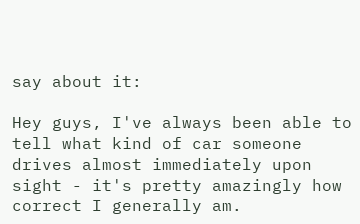say about it:

Hey guys, I've always been able to tell what kind of car someone drives almost immediately upon sight - it's pretty amazingly how correct I generally am.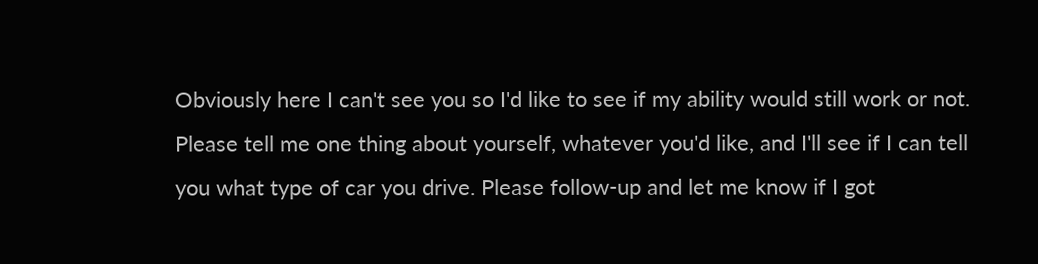Obviously here I can't see you so I'd like to see if my ability would still work or not. Please tell me one thing about yourself, whatever you'd like, and I'll see if I can tell you what type of car you drive. Please follow-up and let me know if I got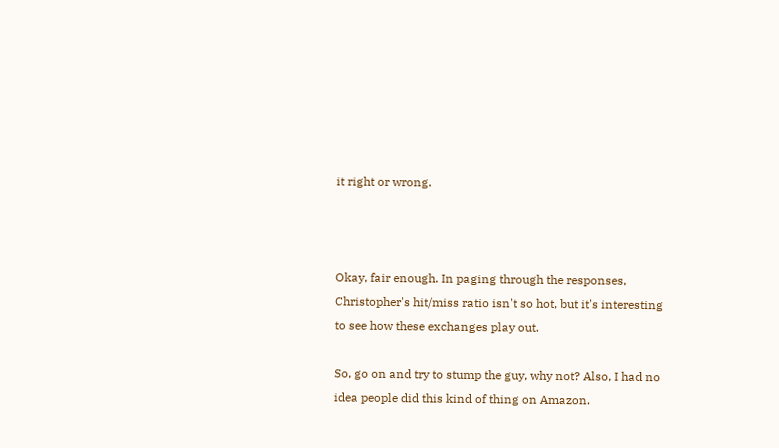it right or wrong.



Okay, fair enough. In paging through the responses, Christopher's hit/miss ratio isn't so hot, but it's interesting to see how these exchanges play out.

So, go on and try to stump the guy, why not? Also, I had no idea people did this kind of thing on Amazon.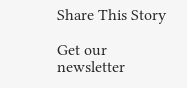Share This Story

Get our newsletter